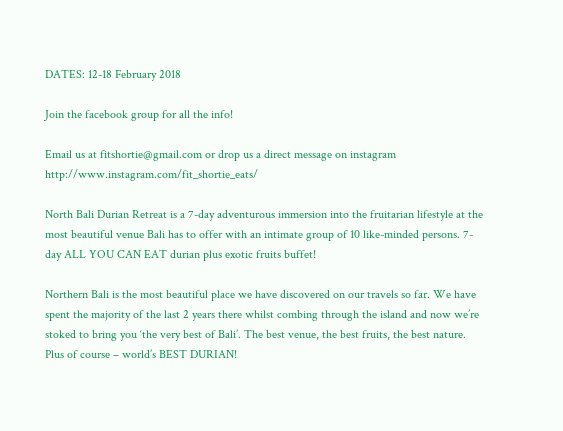DATES: 12-18 February 2018

Join the facebook group for all the info!

Email us at fitshortie@gmail.com or drop us a direct message on instagram http://www.instagram.com/fit_shortie_eats/

North Bali Durian Retreat is a 7-day adventurous immersion into the fruitarian lifestyle at the most beautiful venue Bali has to offer with an intimate group of 10 like-minded persons. 7-day ALL YOU CAN EAT durian plus exotic fruits buffet!

Northern Bali is the most beautiful place we have discovered on our travels so far. We have spent the majority of the last 2 years there whilst combing through the island and now we’re stoked to bring you ‘the very best of Bali’. The best venue, the best fruits, the best nature. Plus of course – world’s BEST DURIAN!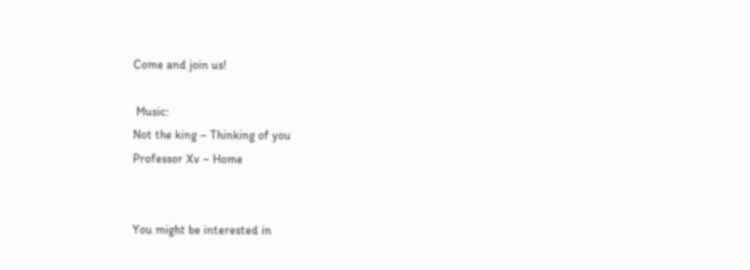Come and join us!

 Music:
Not the king – Thinking of you
Professor Xv – Home


You might be interested in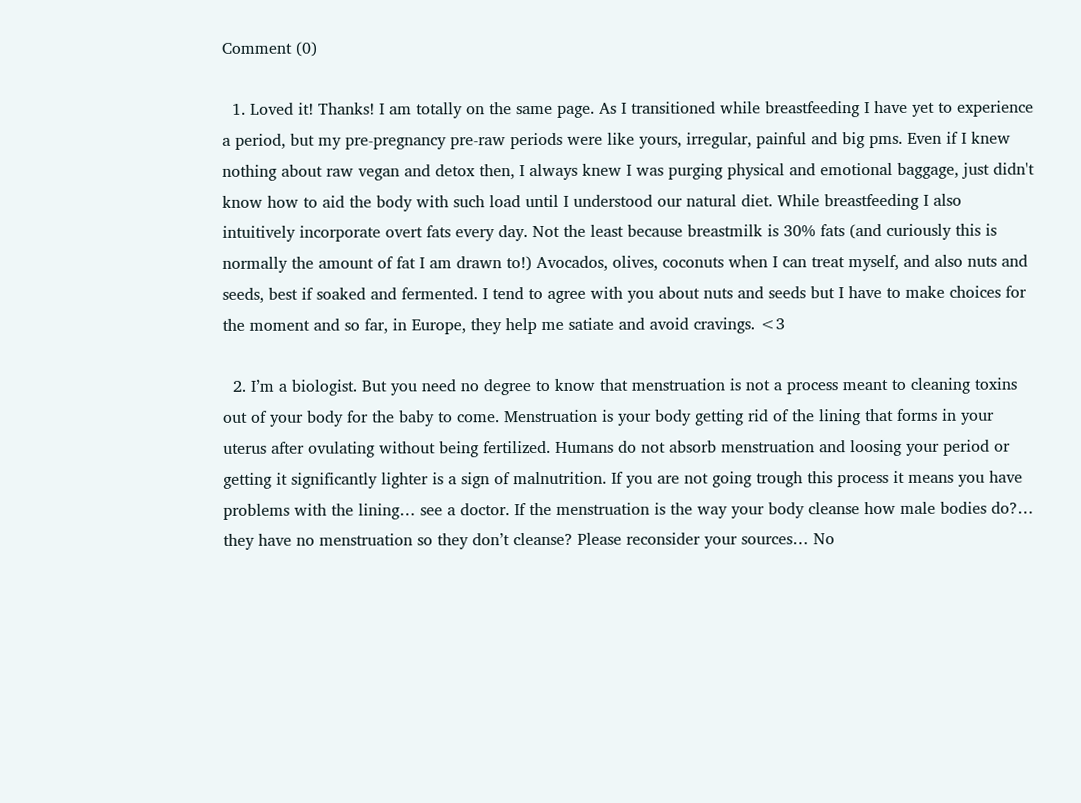Comment (0)

  1. Loved it! Thanks! I am totally on the same page. As I transitioned while breastfeeding I have yet to experience a period, but my pre-pregnancy pre-raw periods were like yours, irregular, painful and big pms. Even if I knew nothing about raw vegan and detox then, I always knew I was purging physical and emotional baggage, just didn't know how to aid the body with such load until I understood our natural diet. While breastfeeding I also intuitively incorporate overt fats every day. Not the least because breastmilk is 30% fats (and curiously this is normally the amount of fat I am drawn to!) Avocados, olives, coconuts when I can treat myself, and also nuts and seeds, best if soaked and fermented. I tend to agree with you about nuts and seeds but I have to make choices for the moment and so far, in Europe, they help me satiate and avoid cravings. <3

  2. I’m a biologist. But you need no degree to know that menstruation is not a process meant to cleaning toxins out of your body for the baby to come. Menstruation is your body getting rid of the lining that forms in your uterus after ovulating without being fertilized. Humans do not absorb menstruation and loosing your period or getting it significantly lighter is a sign of malnutrition. If you are not going trough this process it means you have problems with the lining… see a doctor. If the menstruation is the way your body cleanse how male bodies do?… they have no menstruation so they don’t cleanse? Please reconsider your sources… No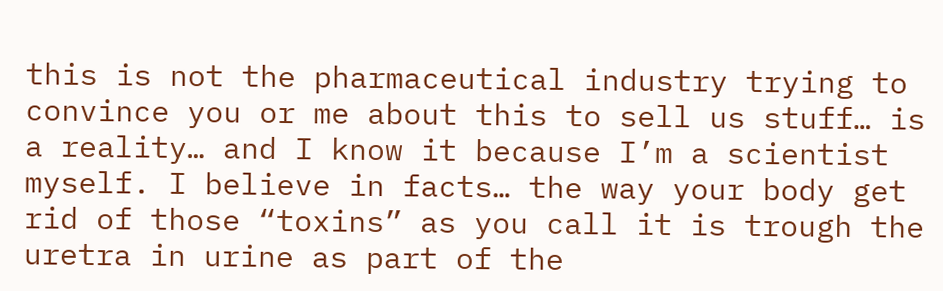this is not the pharmaceutical industry trying to convince you or me about this to sell us stuff… is a reality… and I know it because I’m a scientist myself. I believe in facts… the way your body get rid of those “toxins” as you call it is trough the uretra in urine as part of the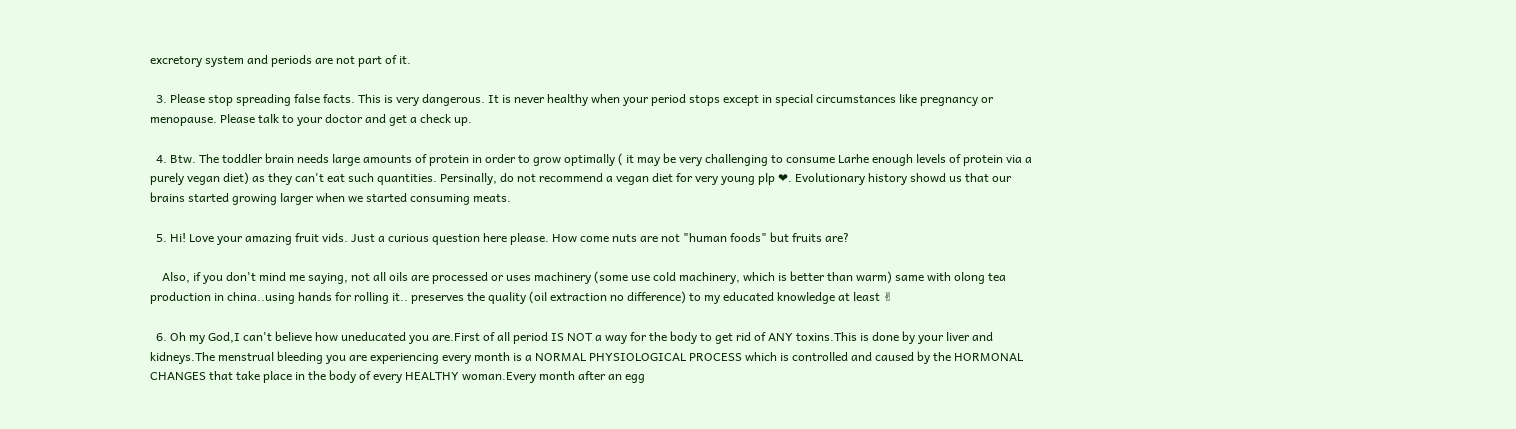excretory system and periods are not part of it.

  3. Please stop spreading false facts. This is very dangerous. It is never healthy when your period stops except in special circumstances like pregnancy or menopause. Please talk to your doctor and get a check up.

  4. Btw. The toddler brain needs large amounts of protein in order to grow optimally ( it may be very challenging to consume Larhe enough levels of protein via a purely vegan diet) as they can't eat such quantities. Persinally, do not recommend a vegan diet for very young plp ❤. Evolutionary history showd us that our brains started growing larger when we started consuming meats.

  5. Hi! Love your amazing fruit vids. Just a curious question here please. How come nuts are not "human foods" but fruits are?

    Also, if you don't mind me saying, not all oils are processed or uses machinery (some use cold machinery, which is better than warm) same with olong tea production in china..using hands for rolling it.. preserves the quality (oil extraction no difference) to my educated knowledge at least ✌

  6. Oh my God,I can't believe how uneducated you are.First of all period IS NOT a way for the body to get rid of ANY toxins.This is done by your liver and kidneys.The menstrual bleeding you are experiencing every month is a NORMAL PHYSIOLOGICAL PROCESS which is controlled and caused by the HORMONAL CHANGES that take place in the body of every HEALTHY woman.Every month after an egg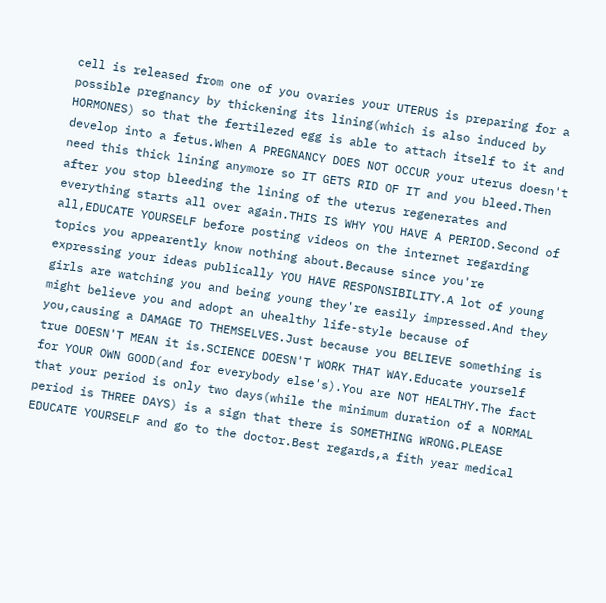cell is released from one of you ovaries your UTERUS is preparing for a possible pregnancy by thickening its lining(which is also induced by HORMONES) so that the fertilezed egg is able to attach itself to it and develop into a fetus.When A PREGNANCY DOES NOT OCCUR your uterus doesn't need this thick lining anymore so IT GETS RID OF IT and you bleed.Then after you stop bleeding the lining of the uterus regenerates and everything starts all over again.THIS IS WHY YOU HAVE A PERIOD.Second of all,EDUCATE YOURSELF before posting videos on the internet regarding topics you appearently know nothing about.Because since you're expressing your ideas publically YOU HAVE RESPONSIBILITY.A lot of young girls are watching you and being young they're easily impressed.And they might believe you and adopt an uhealthy life-style because of you,causing a DAMAGE TO THEMSELVES.Just because you BELIEVE something is true DOESN'T MEAN it is.SCIENCE DOESN'T WORK THAT WAY.Educate yourself for YOUR OWN GOOD(and for everybody else's).You are NOT HEALTHY.The fact that your period is only two days(while the minimum duration of a NORMAL period is THREE DAYS) is a sign that there is SOMETHING WRONG.PLEASE EDUCATE YOURSELF and go to the doctor.Best regards,a fith year medical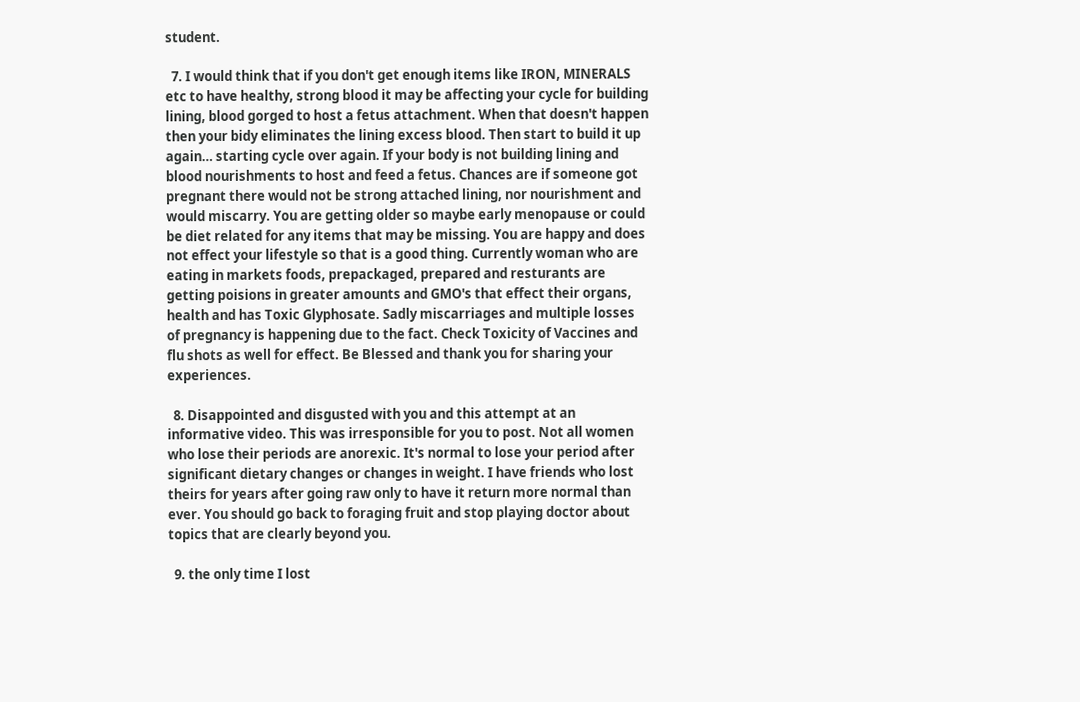student.

  7. I would think that if you don't get enough items like IRON, MINERALS etc to have healthy, strong blood it may be affecting your cycle for building lining, blood gorged to host a fetus attachment. When that doesn't happen then your bidy eliminates the lining excess blood. Then start to build it up again… starting cycle over again. If your body is not building lining and blood nourishments to host and feed a fetus. Chances are if someone got pregnant there would not be strong attached lining, nor nourishment and would miscarry. You are getting older so maybe early menopause or could be diet related for any items that may be missing. You are happy and does not effect your lifestyle so that is a good thing. Currently woman who are eating in markets foods, prepackaged, prepared and resturants are getting poisions in greater amounts and GMO's that effect their organs, health and has Toxic Glyphosate. Sadly miscarriages and multiple losses of pregnancy is happening due to the fact. Check Toxicity of Vaccines and flu shots as well for effect. Be Blessed and thank you for sharing your experiences.

  8. Disappointed and disgusted with you and this attempt at an informative video. This was irresponsible for you to post. Not all women who lose their periods are anorexic. It's normal to lose your period after significant dietary changes or changes in weight. I have friends who lost theirs for years after going raw only to have it return more normal than ever. You should go back to foraging fruit and stop playing doctor about topics that are clearly beyond you.

  9. the only time I lost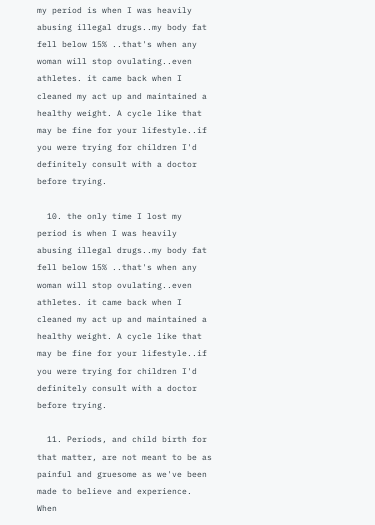my period is when I was heavily abusing illegal drugs..my body fat fell below 15% ..that's when any woman will stop ovulating..even athletes. it came back when I cleaned my act up and maintained a healthy weight. A cycle like that may be fine for your lifestyle..if you were trying for children I'd definitely consult with a doctor before trying.

  10. the only time I lost my period is when I was heavily abusing illegal drugs..my body fat fell below 15% ..that's when any woman will stop ovulating..even athletes. it came back when I cleaned my act up and maintained a healthy weight. A cycle like that may be fine for your lifestyle..if you were trying for children I'd definitely consult with a doctor before trying.

  11. Periods, and child birth for that matter, are not meant to be as painful and gruesome as we've been made to believe and experience. When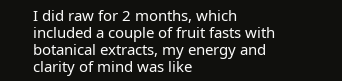I did raw for 2 months, which included a couple of fruit fasts with botanical extracts, my energy and clarity of mind was like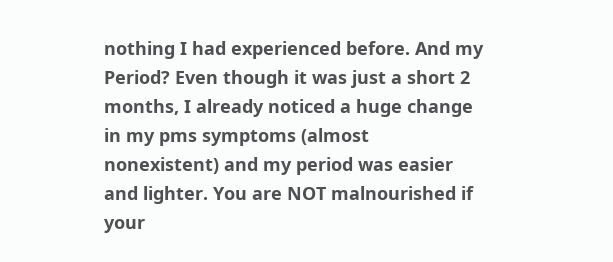nothing I had experienced before. And my Period? Even though it was just a short 2 months, I already noticed a huge change in my pms symptoms (almost nonexistent) and my period was easier and lighter. You are NOT malnourished if your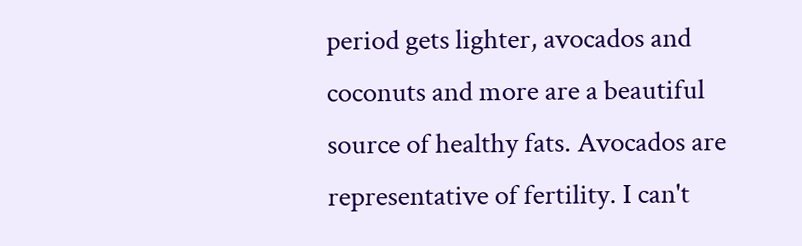period gets lighter, avocados and coconuts and more are a beautiful source of healthy fats. Avocados are representative of fertility. I can't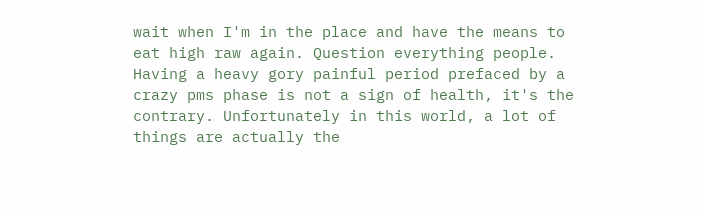wait when I'm in the place and have the means to eat high raw again. Question everything people. Having a heavy gory painful period prefaced by a crazy pms phase is not a sign of health, it's the contrary. Unfortunately in this world, a lot of things are actually the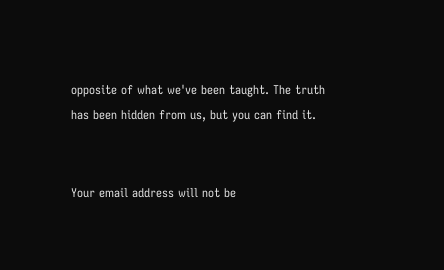opposite of what we've been taught. The truth has been hidden from us, but you can find it.


Your email address will not be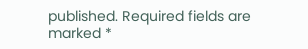published. Required fields are marked *